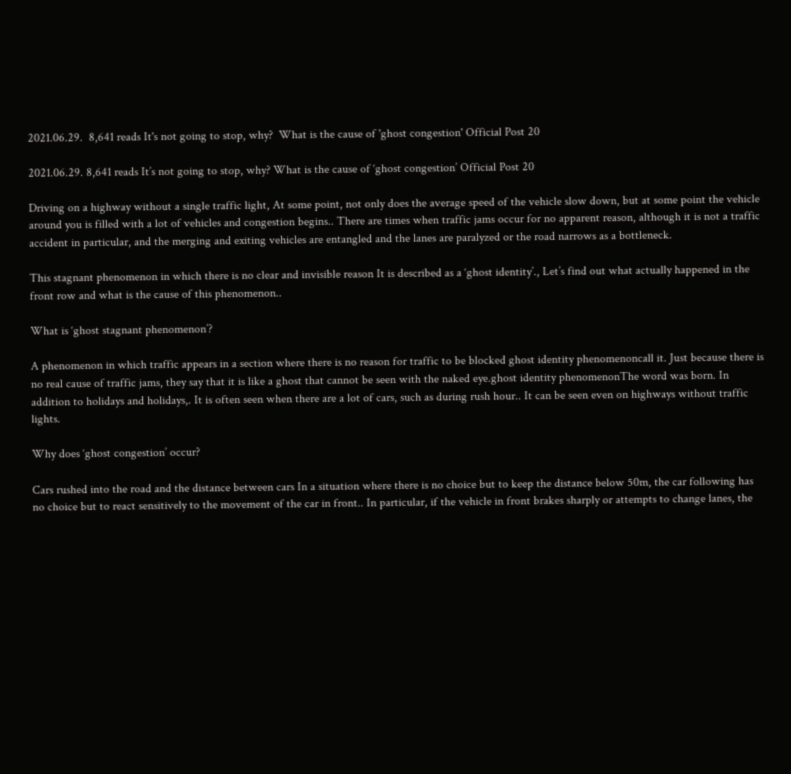2021.06.29.  8,641 reads It's not going to stop, why?  What is the cause of 'ghost congestion' Official Post 20

2021.06.29. 8,641 reads It’s not going to stop, why? What is the cause of ‘ghost congestion’ Official Post 20

Driving on a highway without a single traffic light, At some point, not only does the average speed of the vehicle slow down, but at some point the vehicle around you is filled with a lot of vehicles and congestion begins.. There are times when traffic jams occur for no apparent reason, although it is not a traffic accident in particular, and the merging and exiting vehicles are entangled and the lanes are paralyzed or the road narrows as a bottleneck.

This stagnant phenomenon in which there is no clear and invisible reason It is described as a ‘ghost identity’., Let’s find out what actually happened in the front row and what is the cause of this phenomenon..

What is ‘ghost stagnant phenomenon’?

A phenomenon in which traffic appears in a section where there is no reason for traffic to be blocked ghost identity phenomenoncall it. Just because there is no real cause of traffic jams, they say that it is like a ghost that cannot be seen with the naked eye.ghost identity phenomenonThe word was born. In addition to holidays and holidays,. It is often seen when there are a lot of cars, such as during rush hour.. It can be seen even on highways without traffic lights.

Why does ‘ghost congestion’ occur?

Cars rushed into the road and the distance between cars In a situation where there is no choice but to keep the distance below 50m, the car following has no choice but to react sensitively to the movement of the car in front.. In particular, if the vehicle in front brakes sharply or attempts to change lanes, the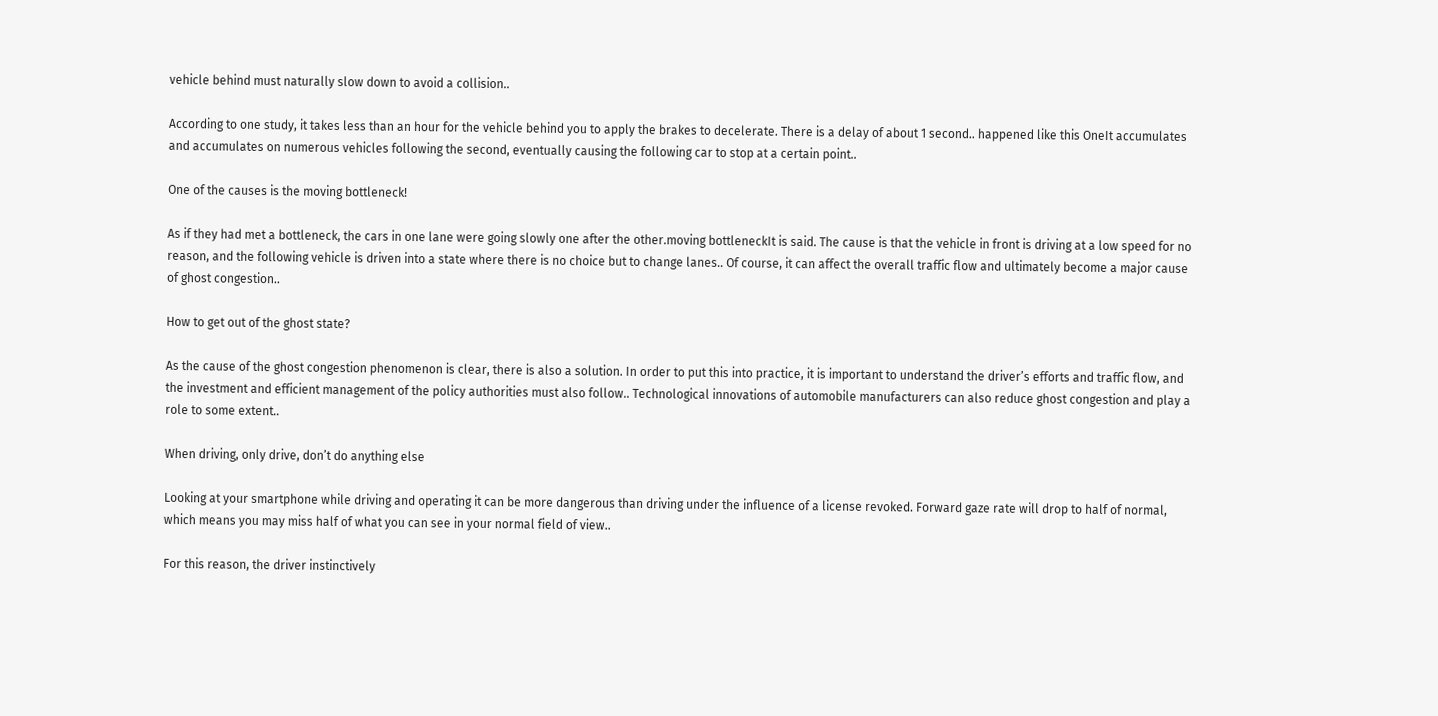vehicle behind must naturally slow down to avoid a collision..

According to one study, it takes less than an hour for the vehicle behind you to apply the brakes to decelerate. There is a delay of about 1 second.. happened like this OneIt accumulates and accumulates on numerous vehicles following the second, eventually causing the following car to stop at a certain point..

One of the causes is the moving bottleneck!

As if they had met a bottleneck, the cars in one lane were going slowly one after the other.moving bottleneckIt is said. The cause is that the vehicle in front is driving at a low speed for no reason, and the following vehicle is driven into a state where there is no choice but to change lanes.. Of course, it can affect the overall traffic flow and ultimately become a major cause of ghost congestion..

How to get out of the ghost state?

As the cause of the ghost congestion phenomenon is clear, there is also a solution. In order to put this into practice, it is important to understand the driver’s efforts and traffic flow, and the investment and efficient management of the policy authorities must also follow.. Technological innovations of automobile manufacturers can also reduce ghost congestion and play a role to some extent..

When driving, only drive, don’t do anything else

Looking at your smartphone while driving and operating it can be more dangerous than driving under the influence of a license revoked. Forward gaze rate will drop to half of normal, which means you may miss half of what you can see in your normal field of view..

For this reason, the driver instinctively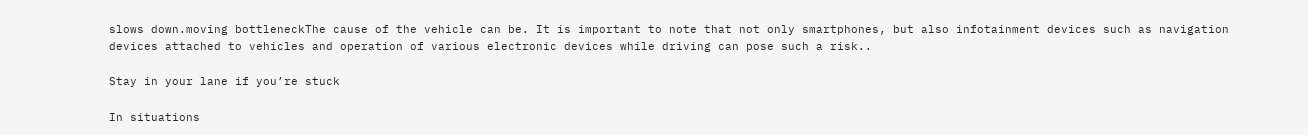slows down.moving bottleneckThe cause of the vehicle can be. It is important to note that not only smartphones, but also infotainment devices such as navigation devices attached to vehicles and operation of various electronic devices while driving can pose such a risk..

Stay in your lane if you’re stuck

In situations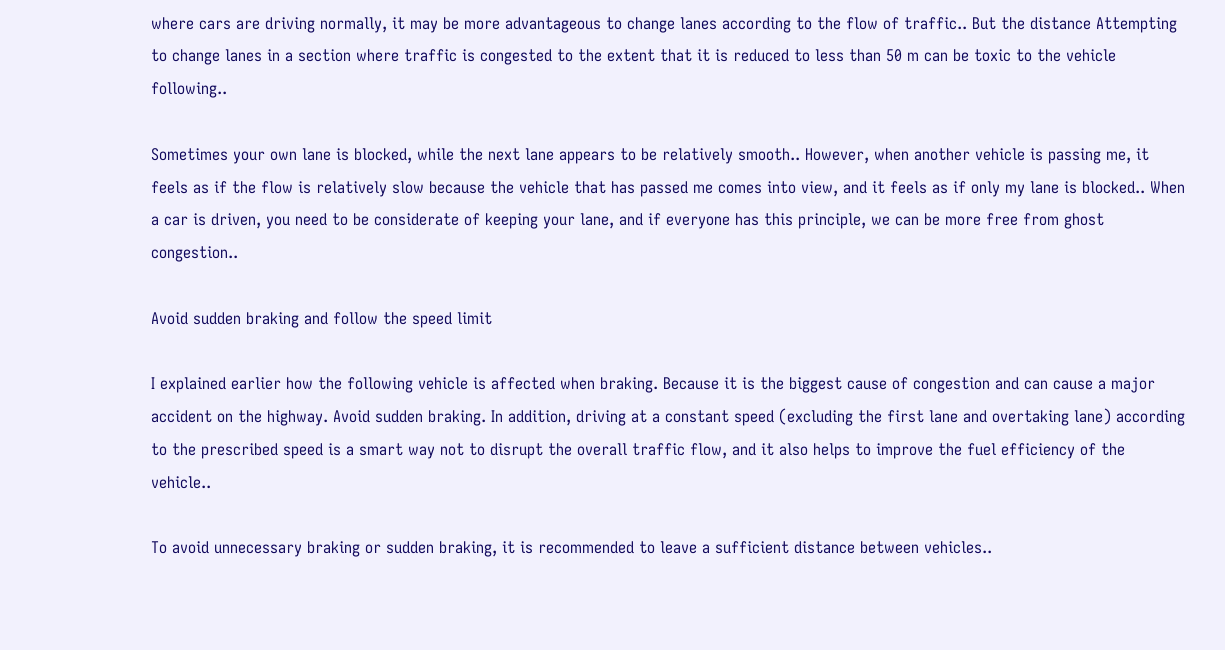where cars are driving normally, it may be more advantageous to change lanes according to the flow of traffic.. But the distance Attempting to change lanes in a section where traffic is congested to the extent that it is reduced to less than 50 m can be toxic to the vehicle following..

Sometimes your own lane is blocked, while the next lane appears to be relatively smooth.. However, when another vehicle is passing me, it feels as if the flow is relatively slow because the vehicle that has passed me comes into view, and it feels as if only my lane is blocked.. When a car is driven, you need to be considerate of keeping your lane, and if everyone has this principle, we can be more free from ghost congestion..

Avoid sudden braking and follow the speed limit

I explained earlier how the following vehicle is affected when braking. Because it is the biggest cause of congestion and can cause a major accident on the highway. Avoid sudden braking. In addition, driving at a constant speed (excluding the first lane and overtaking lane) according to the prescribed speed is a smart way not to disrupt the overall traffic flow, and it also helps to improve the fuel efficiency of the vehicle..

To avoid unnecessary braking or sudden braking, it is recommended to leave a sufficient distance between vehicles..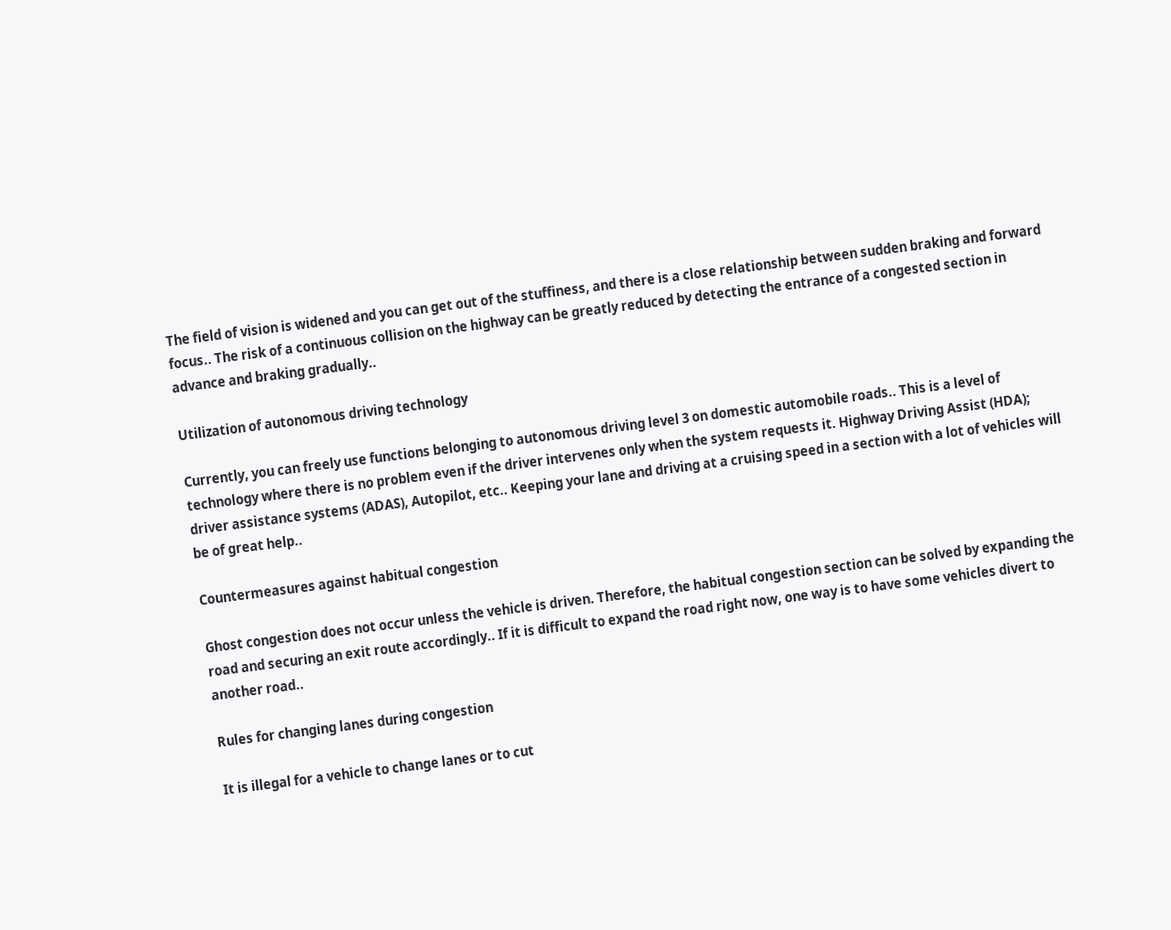The field of vision is widened and you can get out of the stuffiness, and there is a close relationship between sudden braking and forward focus.. The risk of a continuous collision on the highway can be greatly reduced by detecting the entrance of a congested section in advance and braking gradually..

Utilization of autonomous driving technology

Currently, you can freely use functions belonging to autonomous driving level 3 on domestic automobile roads.. This is a level of technology where there is no problem even if the driver intervenes only when the system requests it. Highway Driving Assist (HDA); driver assistance systems (ADAS), Autopilot, etc.. Keeping your lane and driving at a cruising speed in a section with a lot of vehicles will be of great help..

Countermeasures against habitual congestion

Ghost congestion does not occur unless the vehicle is driven. Therefore, the habitual congestion section can be solved by expanding the road and securing an exit route accordingly.. If it is difficult to expand the road right now, one way is to have some vehicles divert to another road..

Rules for changing lanes during congestion

It is illegal for a vehicle to change lanes or to cut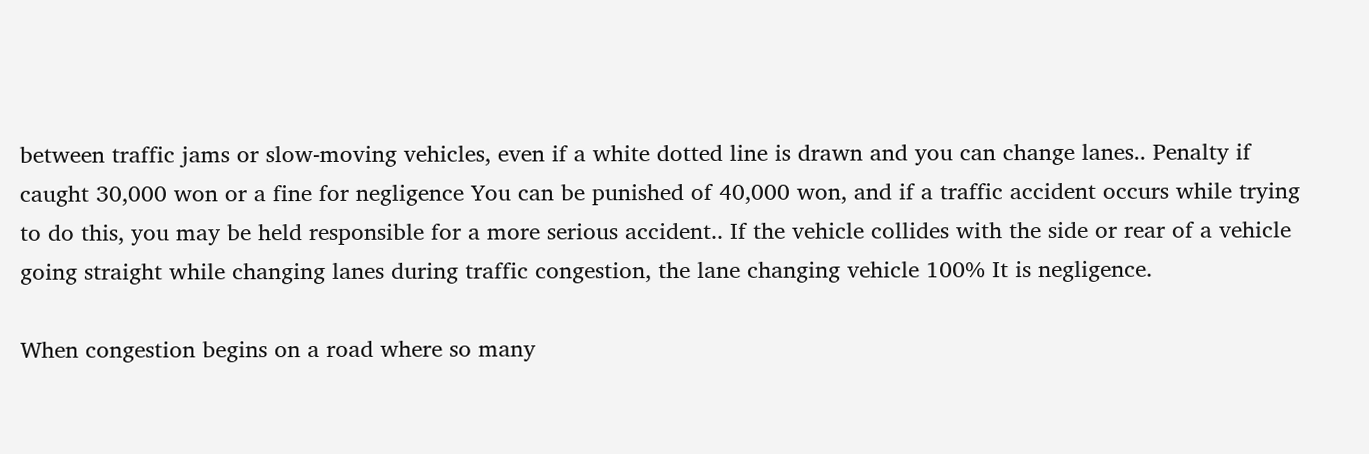between traffic jams or slow-moving vehicles, even if a white dotted line is drawn and you can change lanes.. Penalty if caught 30,000 won or a fine for negligence You can be punished of 40,000 won, and if a traffic accident occurs while trying to do this, you may be held responsible for a more serious accident.. If the vehicle collides with the side or rear of a vehicle going straight while changing lanes during traffic congestion, the lane changing vehicle 100% It is negligence.

When congestion begins on a road where so many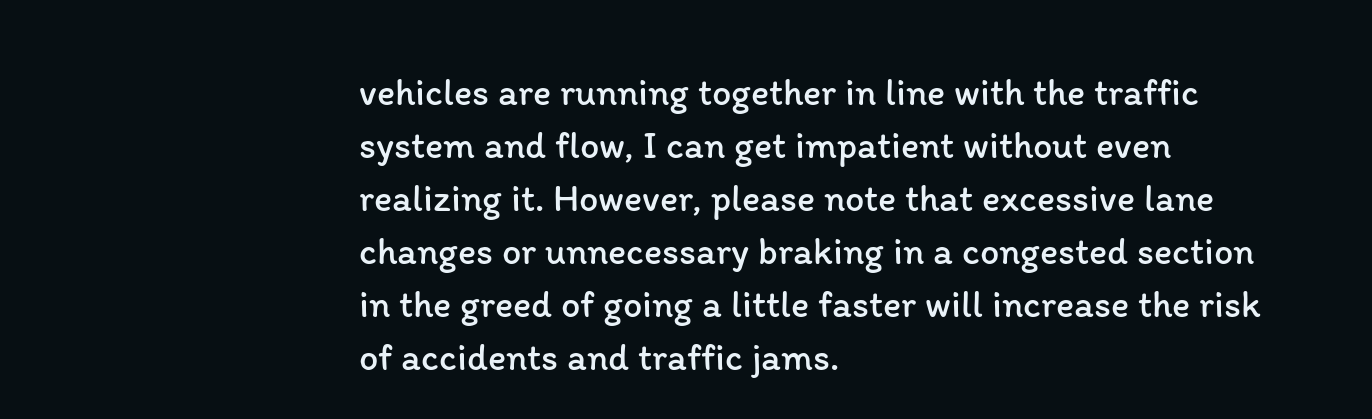vehicles are running together in line with the traffic system and flow, I can get impatient without even realizing it. However, please note that excessive lane changes or unnecessary braking in a congested section in the greed of going a little faster will increase the risk of accidents and traffic jams.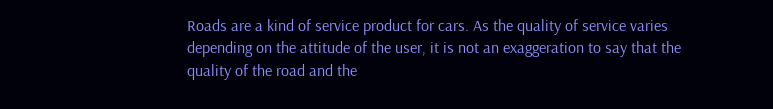Roads are a kind of service product for cars. As the quality of service varies depending on the attitude of the user, it is not an exaggeration to say that the quality of the road and the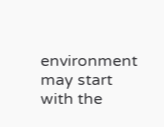environment may start with the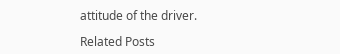attitude of the driver.

Related Posts